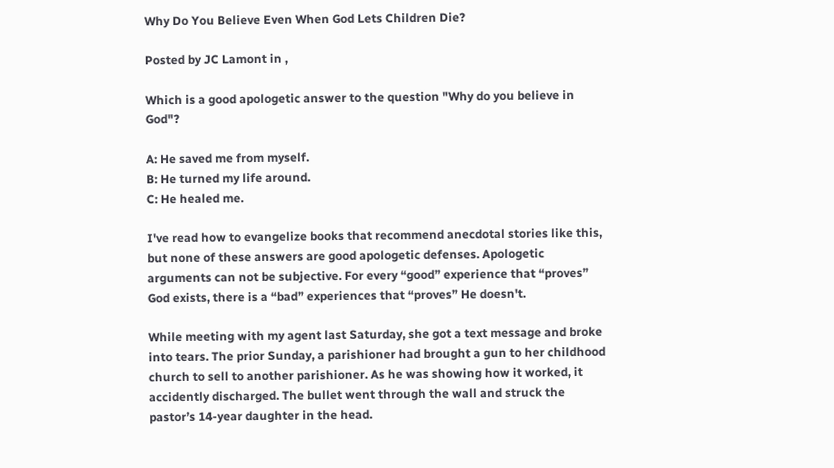Why Do You Believe Even When God Lets Children Die?

Posted by JC Lamont in ,

Which is a good apologetic answer to the question "Why do you believe in God"?

A: He saved me from myself.
B: He turned my life around.
C: He healed me.

I've read how to evangelize books that recommend anecdotal stories like this, but none of these answers are good apologetic defenses. Apologetic arguments can not be subjective. For every “good” experience that “proves” God exists, there is a “bad” experiences that “proves” He doesn't.

While meeting with my agent last Saturday, she got a text message and broke into tears. The prior Sunday, a parishioner had brought a gun to her childhood church to sell to another parishioner. As he was showing how it worked, it accidently discharged. The bullet went through the wall and struck the pastor’s 14-year daughter in the head.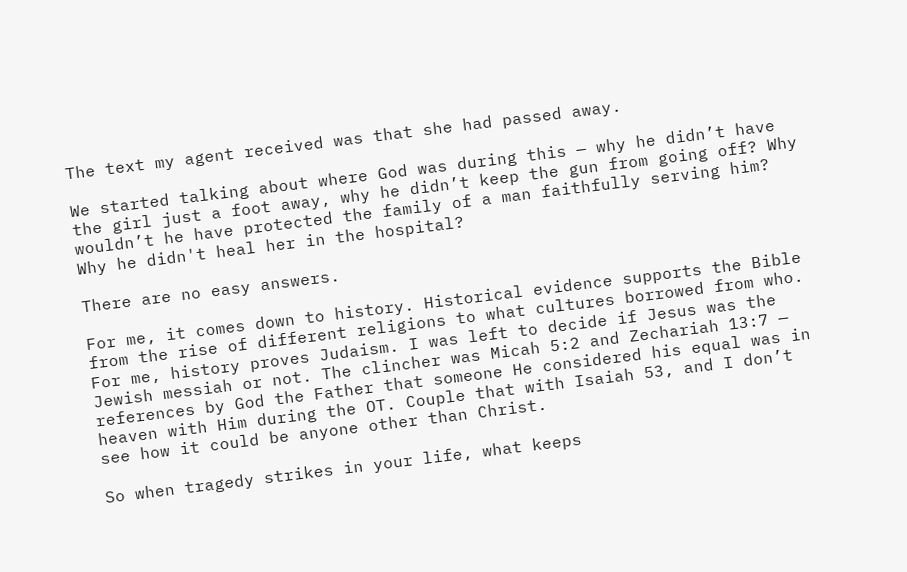The text my agent received was that she had passed away.

We started talking about where God was during this — why he didn’t have the girl just a foot away, why he didn’t keep the gun from going off? Why wouldn’t he have protected the family of a man faithfully serving him? Why he didn't heal her in the hospital?

There are no easy answers.

For me, it comes down to history. Historical evidence supports the Bible from the rise of different religions to what cultures borrowed from who. For me, history proves Judaism. I was left to decide if Jesus was the Jewish messiah or not. The clincher was Micah 5:2 and Zechariah 13:7 — references by God the Father that someone He considered his equal was in heaven with Him during the OT. Couple that with Isaiah 53, and I don’t see how it could be anyone other than Christ.

So when tragedy strikes in your life, what keeps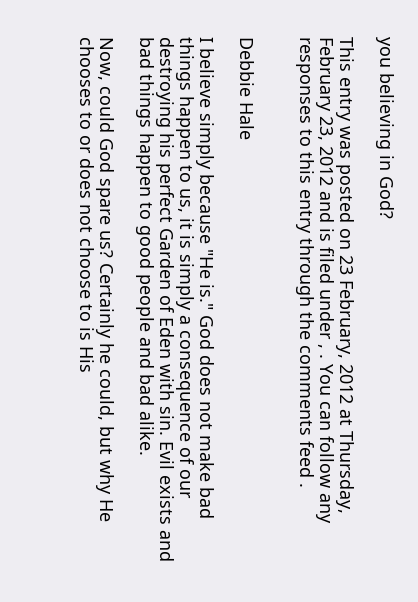you believing in God?

This entry was posted on 23 February, 2012 at Thursday, February 23, 2012 and is filed under , . You can follow any responses to this entry through the comments feed .


Debbie Hale

I believe simply because "He is." God does not make bad things happen to us, it is simply a consequence of our destroying his perfect Garden of Eden with sin. Evil exists and bad things happen to good people and bad alike.

Now, could God spare us? Certainly he could, but why He chooses to or does not choose to is His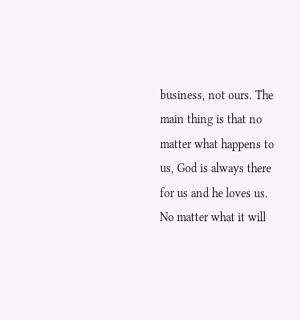business, not ours. The main thing is that no matter what happens to us, God is always there for us and he loves us. No matter what it will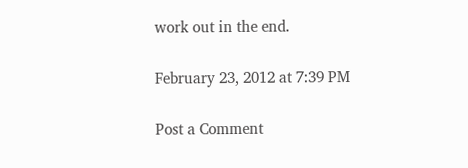work out in the end.

February 23, 2012 at 7:39 PM

Post a Comment